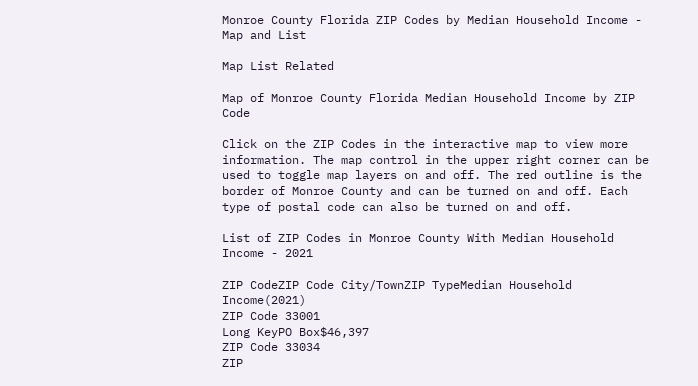Monroe County Florida ZIP Codes by Median Household Income - Map and List

Map List Related

Map of Monroe County Florida Median Household Income by ZIP Code

Click on the ZIP Codes in the interactive map to view more information. The map control in the upper right corner can be used to toggle map layers on and off. The red outline is the border of Monroe County and can be turned on and off. Each type of postal code can also be turned on and off.

List of ZIP Codes in Monroe County With Median Household Income - 2021

ZIP CodeZIP Code City/TownZIP TypeMedian Household Income(2021)
ZIP Code 33001
Long KeyPO Box$46,397
ZIP Code 33034
ZIP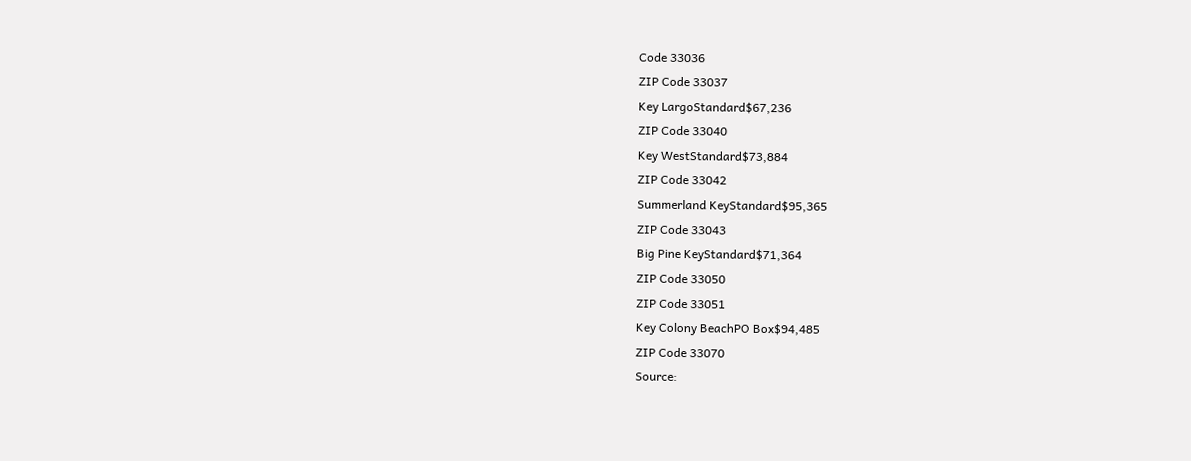Code 33036
ZIP Code 33037
Key LargoStandard$67,236
ZIP Code 33040
Key WestStandard$73,884
ZIP Code 33042
Summerland KeyStandard$95,365
ZIP Code 33043
Big Pine KeyStandard$71,364
ZIP Code 33050
ZIP Code 33051
Key Colony BeachPO Box$94,485
ZIP Code 33070
Source: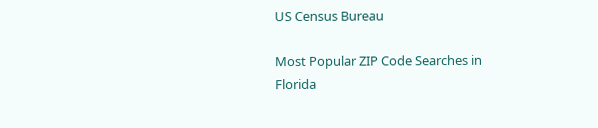US Census Bureau

Most Popular ZIP Code Searches in Florida